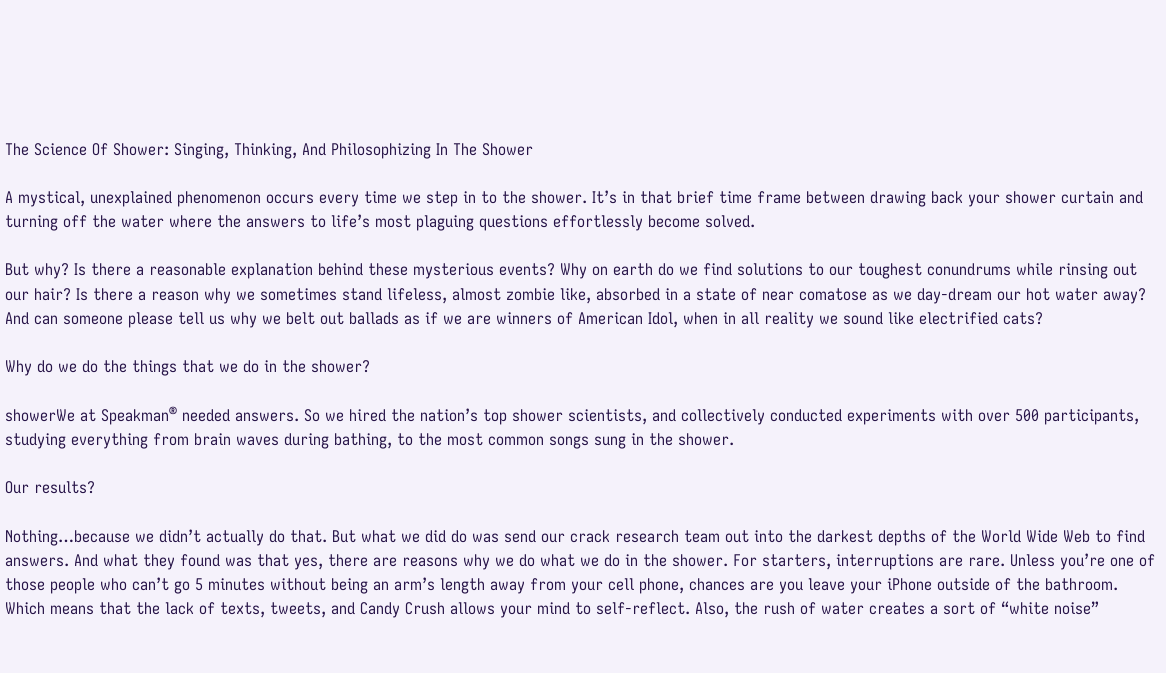The Science Of Shower: Singing, Thinking, And Philosophizing In The Shower

A mystical, unexplained phenomenon occurs every time we step in to the shower. It’s in that brief time frame between drawing back your shower curtain and turning off the water where the answers to life’s most plaguing questions effortlessly become solved.

But why? Is there a reasonable explanation behind these mysterious events? Why on earth do we find solutions to our toughest conundrums while rinsing out our hair? Is there a reason why we sometimes stand lifeless, almost zombie like, absorbed in a state of near comatose as we day-dream our hot water away? And can someone please tell us why we belt out ballads as if we are winners of American Idol, when in all reality we sound like electrified cats?

Why do we do the things that we do in the shower?

showerWe at Speakman® needed answers. So we hired the nation’s top shower scientists, and collectively conducted experiments with over 500 participants, studying everything from brain waves during bathing, to the most common songs sung in the shower.

Our results?

Nothing…because we didn’t actually do that. But what we did do was send our crack research team out into the darkest depths of the World Wide Web to find answers. And what they found was that yes, there are reasons why we do what we do in the shower. For starters, interruptions are rare. Unless you’re one of those people who can’t go 5 minutes without being an arm’s length away from your cell phone, chances are you leave your iPhone outside of the bathroom. Which means that the lack of texts, tweets, and Candy Crush allows your mind to self-reflect. Also, the rush of water creates a sort of “white noise”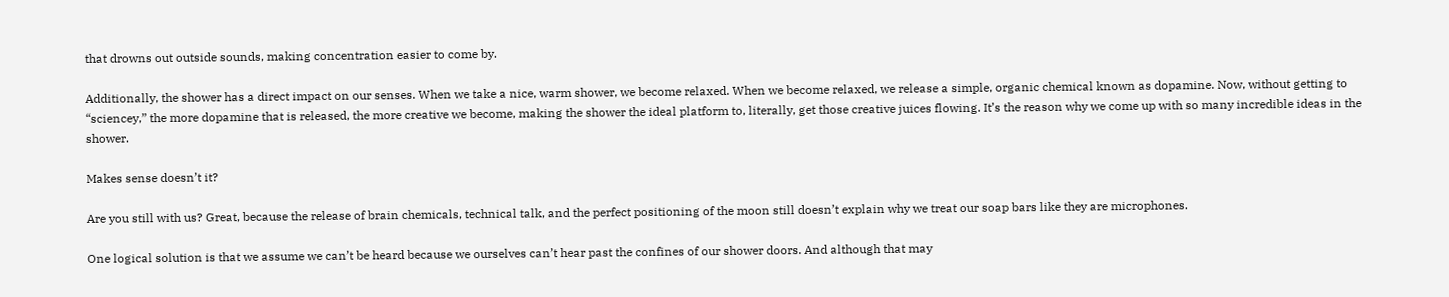that drowns out outside sounds, making concentration easier to come by.

Additionally, the shower has a direct impact on our senses. When we take a nice, warm shower, we become relaxed. When we become relaxed, we release a simple, organic chemical known as dopamine. Now, without getting to “sciencey,” the more dopamine that is released, the more creative we become, making the shower the ideal platform to, literally, get those creative juices flowing. It’s the reason why we come up with so many incredible ideas in the shower.

Makes sense doesn’t it?

Are you still with us? Great, because the release of brain chemicals, technical talk, and the perfect positioning of the moon still doesn’t explain why we treat our soap bars like they are microphones.

One logical solution is that we assume we can’t be heard because we ourselves can’t hear past the confines of our shower doors. And although that may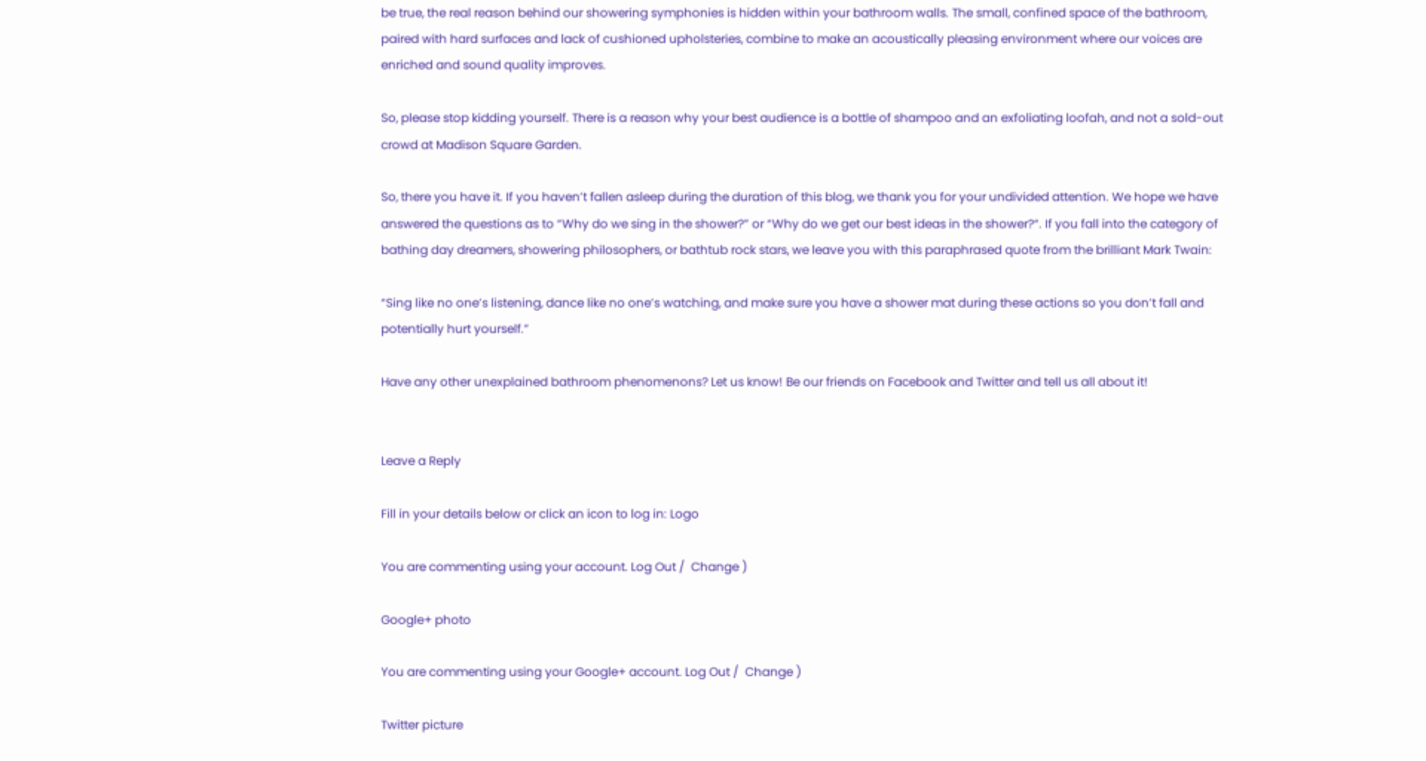be true, the real reason behind our showering symphonies is hidden within your bathroom walls. The small, confined space of the bathroom, paired with hard surfaces and lack of cushioned upholsteries, combine to make an acoustically pleasing environment where our voices are enriched and sound quality improves.

So, please stop kidding yourself. There is a reason why your best audience is a bottle of shampoo and an exfoliating loofah, and not a sold-out crowd at Madison Square Garden.

So, there you have it. If you haven’t fallen asleep during the duration of this blog, we thank you for your undivided attention. We hope we have answered the questions as to “Why do we sing in the shower?” or “Why do we get our best ideas in the shower?“. If you fall into the category of bathing day dreamers, showering philosophers, or bathtub rock stars, we leave you with this paraphrased quote from the brilliant Mark Twain:

“Sing like no one’s listening, dance like no one’s watching, and make sure you have a shower mat during these actions so you don’t fall and potentially hurt yourself.”

Have any other unexplained bathroom phenomenons? Let us know! Be our friends on Facebook and Twitter and tell us all about it!


Leave a Reply

Fill in your details below or click an icon to log in: Logo

You are commenting using your account. Log Out /  Change )

Google+ photo

You are commenting using your Google+ account. Log Out /  Change )

Twitter picture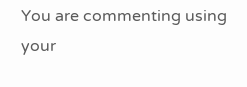You are commenting using your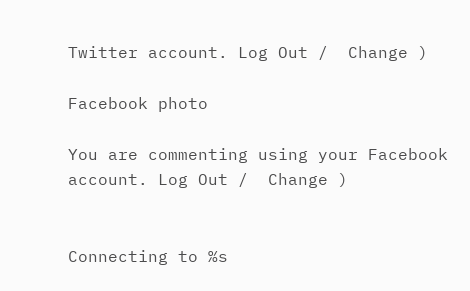Twitter account. Log Out /  Change )

Facebook photo

You are commenting using your Facebook account. Log Out /  Change )


Connecting to %s